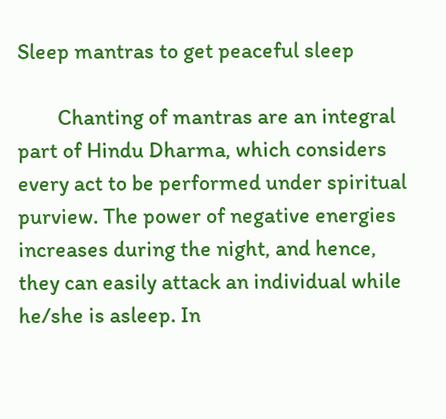Sleep mantras to get peaceful sleep

        Chanting of mantras are an integral part of Hindu Dharma, which considers every act to be performed under spiritual purview. The power of negative energies increases during the night, and hence, they can easily attack an individual while he/she is asleep. In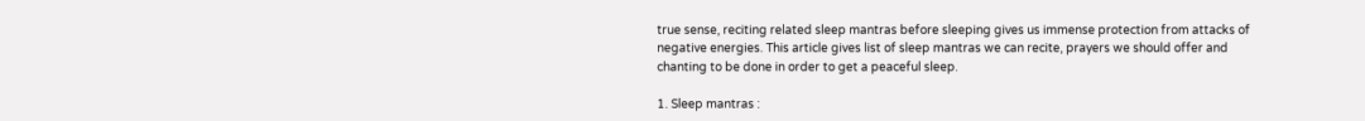true sense, reciting related sleep mantras before sleeping gives us immense protection from attacks of negative energies. This article gives list of sleep mantras we can recite, prayers we should offer and chanting to be done in order to get a peaceful sleep.

1. Sleep mantras :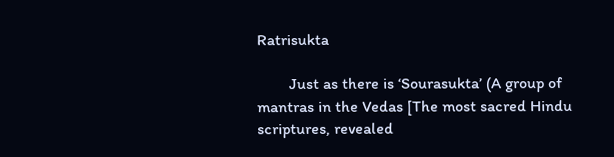Ratrisukta

        Just as there is ‘Sourasukta’ (A group of mantras in the Vedas [The most sacred Hindu scriptures, revealed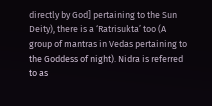directly by God] pertaining to the Sun Deity), there is a ‘Ratrisukta’ too (A group of mantras in Vedas pertaining to the Goddess of night). Nidra is referred to as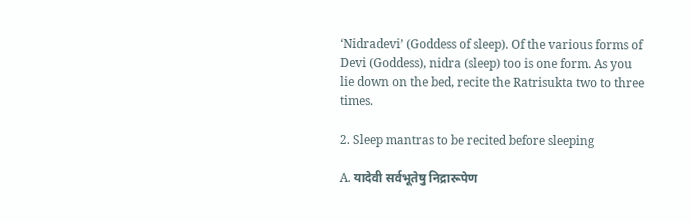‘Nidradevi’ (Goddess of sleep). Of the various forms of Devi (Goddess), nidra (sleep) too is one form. As you lie down on the bed, recite the Ratrisukta two to three times.

2. Sleep mantras to be recited before sleeping

A. यादेवी सर्वभूतेषु निद्रारूपेण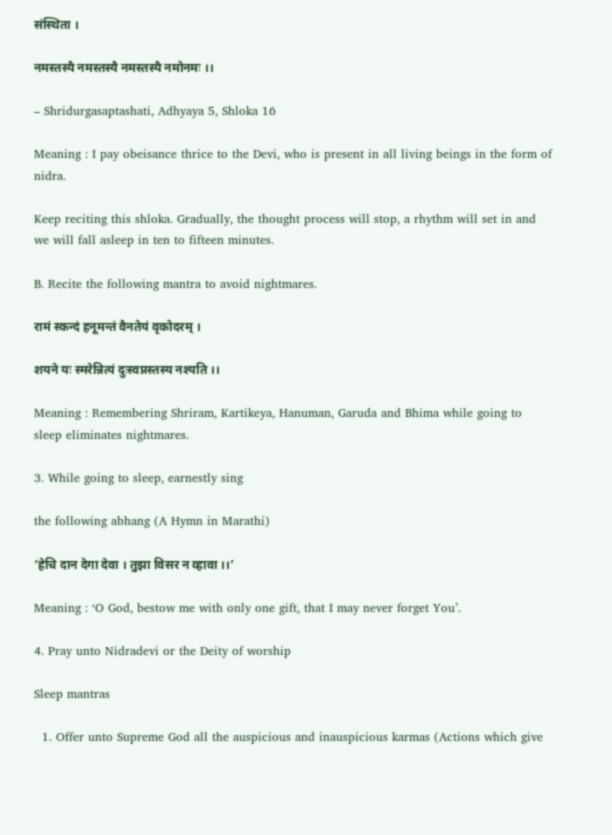संस्थिता ।

नमस्तस्यै नमस्तस्यै नमस्तस्यै नमोनमः ।।

– Shridurgasaptashati, Adhyaya 5, Shloka 16

Meaning : I pay obeisance thrice to the Devi, who is present in all living beings in the form of nidra.

Keep reciting this shloka. Gradually, the thought process will stop, a rhythm will set in and we will fall asleep in ten to fifteen minutes.

B. Recite the following mantra to avoid nightmares.

रामं स्कन्दं हनूमन्तं वैनतेयं वृकोदरम् ।

शयने यः स्मरेन्नित्यं दुःस्वप्नस्तस्य नश्यति ।।

Meaning : Remembering Shriram, Kartikeya, Hanuman, Garuda and Bhima while going to sleep eliminates nightmares.

3. While going to sleep, earnestly sing

the following abhang (A Hymn in Marathi)

‘हेचि दान देगा देवा । तुझा विसर न व्हावा ।।’

Meaning : ‘O God, bestow me with only one gift, that I may never forget You’.

4. Pray unto Nidradevi or the Deity of worship

Sleep mantras

  1. Offer unto Supreme God all the auspicious and inauspicious karmas (Actions which give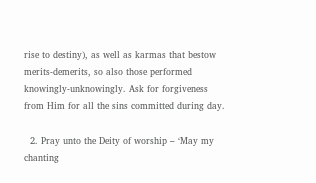rise to destiny), as well as karmas that bestow merits-demerits, so also those performed knowingly-unknowingly. Ask for forgiveness from Him for all the sins committed during day.

  2. Pray unto the Deity of worship – ‘May my chanting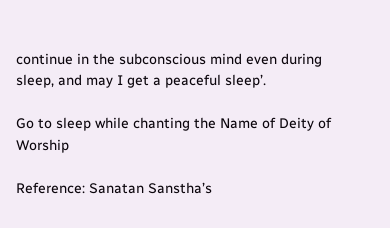continue in the subconscious mind even during sleep, and may I get a peaceful sleep’.

Go to sleep while chanting the Name of Deity of Worship

Reference: Sanatan Sanstha’s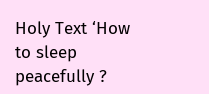Holy Text ‘How to sleep peacefully ?